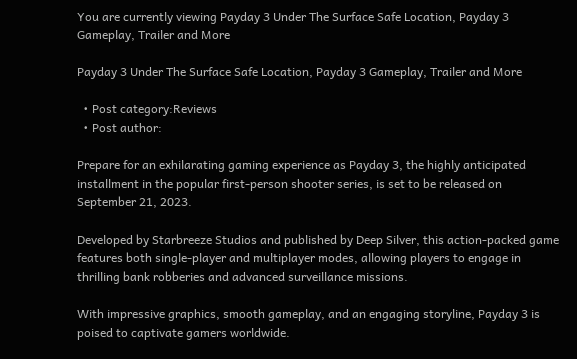You are currently viewing Payday 3 Under The Surface Safe Location, Payday 3 Gameplay, Trailer and More

Payday 3 Under The Surface Safe Location, Payday 3 Gameplay, Trailer and More

  • Post category:Reviews
  • Post author:

Prepare for an exhilarating gaming experience as Payday 3, the highly anticipated installment in the popular first-person shooter series, is set to be released on September 21, 2023.

Developed by Starbreeze Studios and published by Deep Silver, this action-packed game features both single-player and multiplayer modes, allowing players to engage in thrilling bank robberies and advanced surveillance missions.

With impressive graphics, smooth gameplay, and an engaging storyline, Payday 3 is poised to captivate gamers worldwide.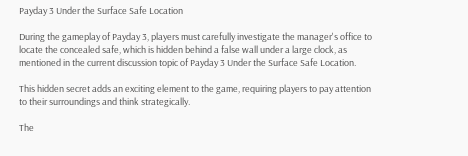Payday 3 Under the Surface Safe Location

During the gameplay of Payday 3, players must carefully investigate the manager's office to locate the concealed safe, which is hidden behind a false wall under a large clock, as mentioned in the current discussion topic of Payday 3 Under the Surface Safe Location.

This hidden secret adds an exciting element to the game, requiring players to pay attention to their surroundings and think strategically.

The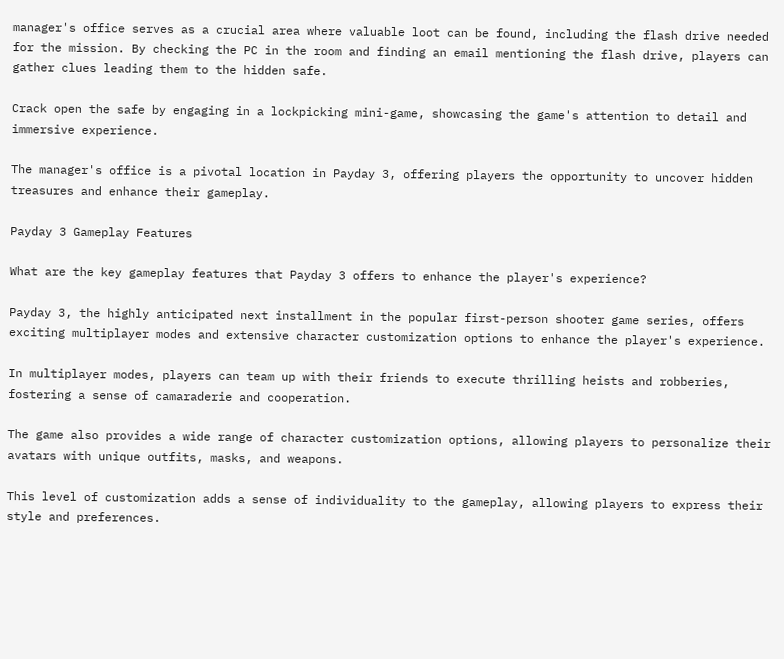manager's office serves as a crucial area where valuable loot can be found, including the flash drive needed for the mission. By checking the PC in the room and finding an email mentioning the flash drive, players can gather clues leading them to the hidden safe.

Crack open the safe by engaging in a lockpicking mini-game, showcasing the game's attention to detail and immersive experience.

The manager's office is a pivotal location in Payday 3, offering players the opportunity to uncover hidden treasures and enhance their gameplay.

Payday 3 Gameplay Features

What are the key gameplay features that Payday 3 offers to enhance the player's experience?

Payday 3, the highly anticipated next installment in the popular first-person shooter game series, offers exciting multiplayer modes and extensive character customization options to enhance the player's experience.

In multiplayer modes, players can team up with their friends to execute thrilling heists and robberies, fostering a sense of camaraderie and cooperation.

The game also provides a wide range of character customization options, allowing players to personalize their avatars with unique outfits, masks, and weapons.

This level of customization adds a sense of individuality to the gameplay, allowing players to express their style and preferences.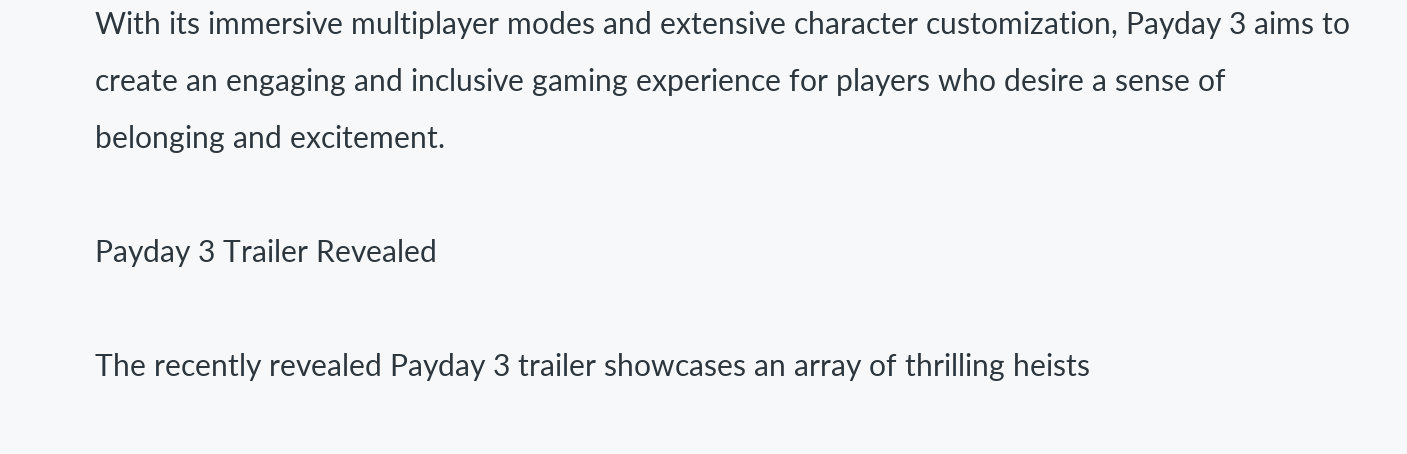With its immersive multiplayer modes and extensive character customization, Payday 3 aims to create an engaging and inclusive gaming experience for players who desire a sense of belonging and excitement.

Payday 3 Trailer Revealed

The recently revealed Payday 3 trailer showcases an array of thrilling heists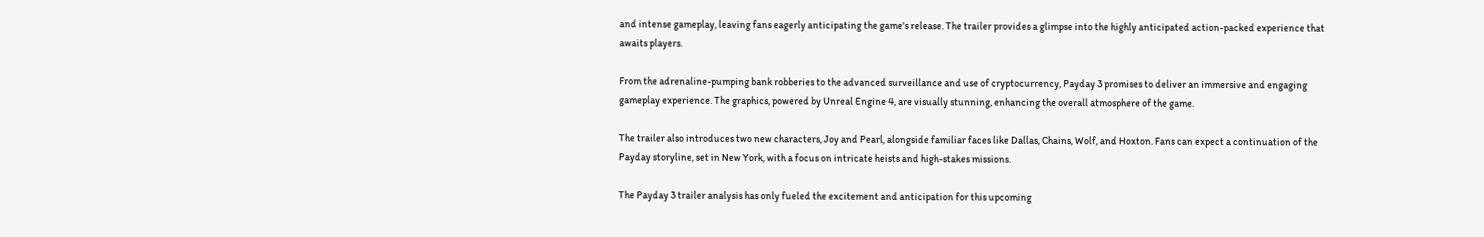and intense gameplay, leaving fans eagerly anticipating the game's release. The trailer provides a glimpse into the highly anticipated action-packed experience that awaits players.

From the adrenaline-pumping bank robberies to the advanced surveillance and use of cryptocurrency, Payday 3 promises to deliver an immersive and engaging gameplay experience. The graphics, powered by Unreal Engine 4, are visually stunning, enhancing the overall atmosphere of the game.

The trailer also introduces two new characters, Joy and Pearl, alongside familiar faces like Dallas, Chains, Wolf, and Hoxton. Fans can expect a continuation of the Payday storyline, set in New York, with a focus on intricate heists and high-stakes missions.

The Payday 3 trailer analysis has only fueled the excitement and anticipation for this upcoming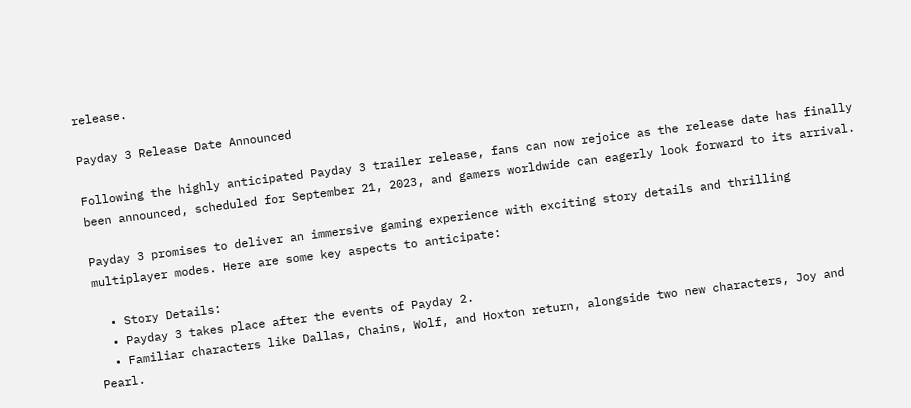release.

Payday 3 Release Date Announced

Following the highly anticipated Payday 3 trailer release, fans can now rejoice as the release date has finally been announced, scheduled for September 21, 2023, and gamers worldwide can eagerly look forward to its arrival.

Payday 3 promises to deliver an immersive gaming experience with exciting story details and thrilling multiplayer modes. Here are some key aspects to anticipate:

  • Story Details:
  • Payday 3 takes place after the events of Payday 2.
  • Familiar characters like Dallas, Chains, Wolf, and Hoxton return, alongside two new characters, Joy and Pearl.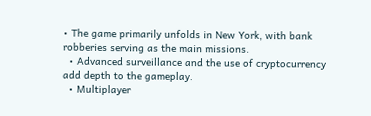• The game primarily unfolds in New York, with bank robberies serving as the main missions.
  • Advanced surveillance and the use of cryptocurrency add depth to the gameplay.
  • Multiplayer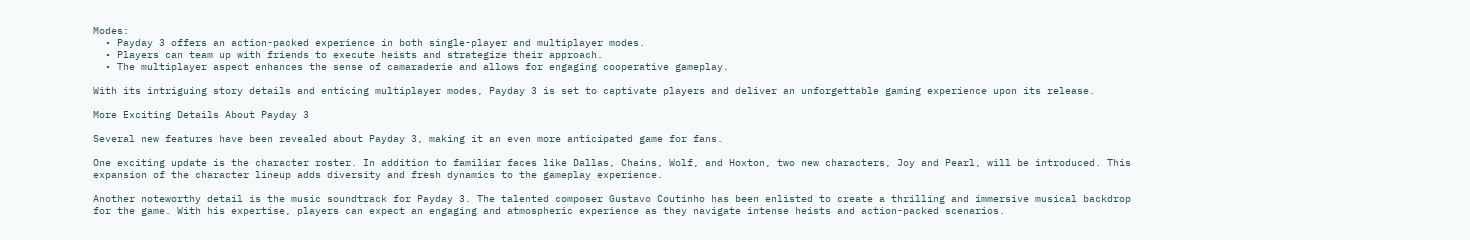Modes:
  • Payday 3 offers an action-packed experience in both single-player and multiplayer modes.
  • Players can team up with friends to execute heists and strategize their approach.
  • The multiplayer aspect enhances the sense of camaraderie and allows for engaging cooperative gameplay.

With its intriguing story details and enticing multiplayer modes, Payday 3 is set to captivate players and deliver an unforgettable gaming experience upon its release.

More Exciting Details About Payday 3

Several new features have been revealed about Payday 3, making it an even more anticipated game for fans.

One exciting update is the character roster. In addition to familiar faces like Dallas, Chains, Wolf, and Hoxton, two new characters, Joy and Pearl, will be introduced. This expansion of the character lineup adds diversity and fresh dynamics to the gameplay experience.

Another noteworthy detail is the music soundtrack for Payday 3. The talented composer Gustavo Coutinho has been enlisted to create a thrilling and immersive musical backdrop for the game. With his expertise, players can expect an engaging and atmospheric experience as they navigate intense heists and action-packed scenarios.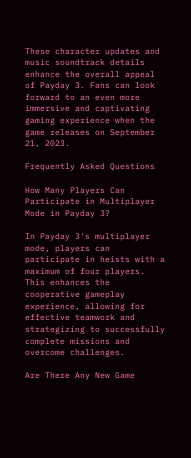These character updates and music soundtrack details enhance the overall appeal of Payday 3. Fans can look forward to an even more immersive and captivating gaming experience when the game releases on September 21, 2023.

Frequently Asked Questions

How Many Players Can Participate in Multiplayer Mode in Payday 3?

In Payday 3's multiplayer mode, players can participate in heists with a maximum of four players. This enhances the cooperative gameplay experience, allowing for effective teamwork and strategizing to successfully complete missions and overcome challenges.

Are There Any New Game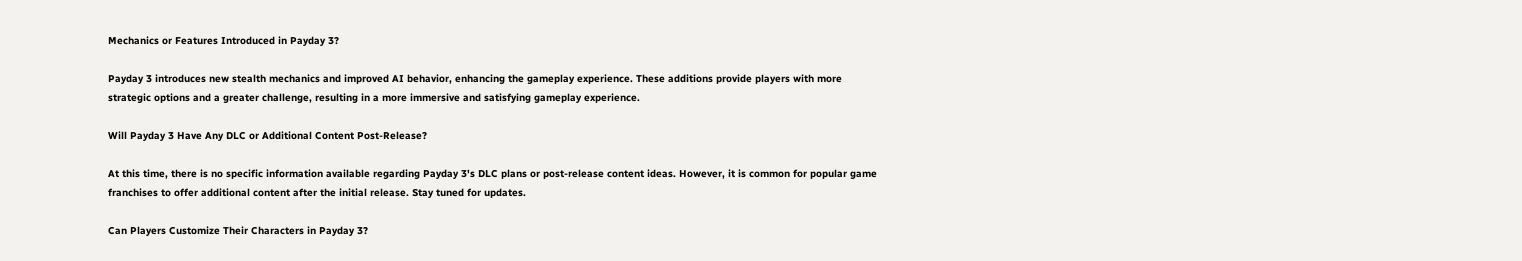Mechanics or Features Introduced in Payday 3?

Payday 3 introduces new stealth mechanics and improved AI behavior, enhancing the gameplay experience. These additions provide players with more strategic options and a greater challenge, resulting in a more immersive and satisfying gameplay experience.

Will Payday 3 Have Any DLC or Additional Content Post-Release?

At this time, there is no specific information available regarding Payday 3's DLC plans or post-release content ideas. However, it is common for popular game franchises to offer additional content after the initial release. Stay tuned for updates.

Can Players Customize Their Characters in Payday 3?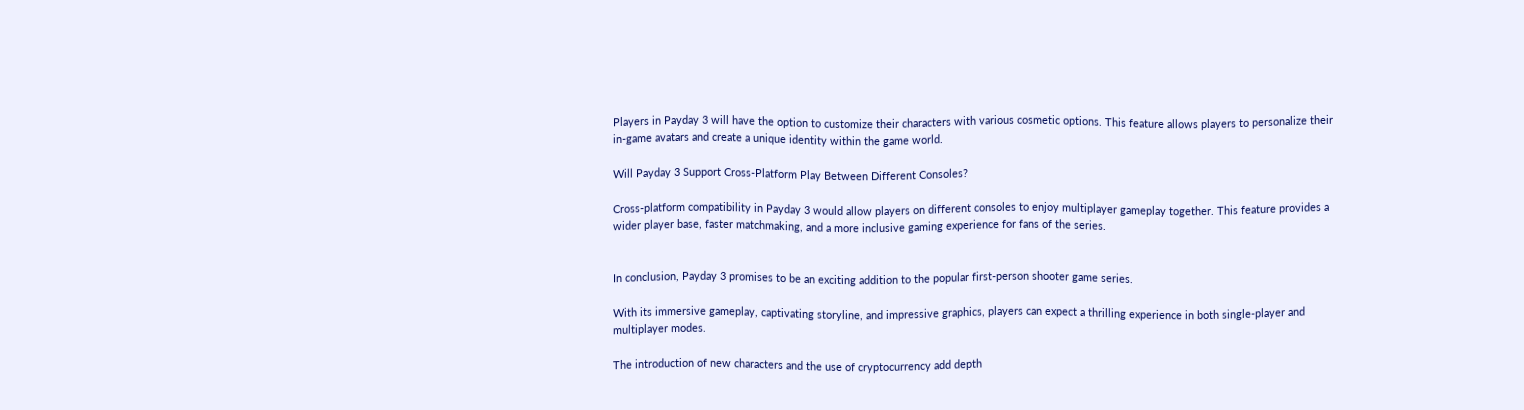Players in Payday 3 will have the option to customize their characters with various cosmetic options. This feature allows players to personalize their in-game avatars and create a unique identity within the game world.

Will Payday 3 Support Cross-Platform Play Between Different Consoles?

Cross-platform compatibility in Payday 3 would allow players on different consoles to enjoy multiplayer gameplay together. This feature provides a wider player base, faster matchmaking, and a more inclusive gaming experience for fans of the series.


In conclusion, Payday 3 promises to be an exciting addition to the popular first-person shooter game series.

With its immersive gameplay, captivating storyline, and impressive graphics, players can expect a thrilling experience in both single-player and multiplayer modes.

The introduction of new characters and the use of cryptocurrency add depth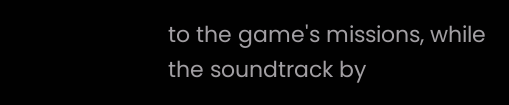to the game's missions, while the soundtrack by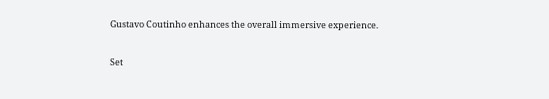Gustavo Coutinho enhances the overall immersive experience.

Set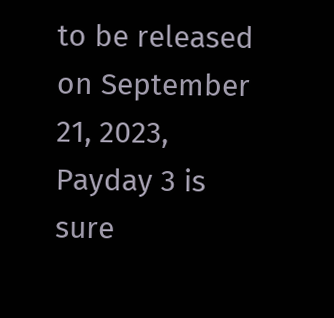to be released on September 21, 2023, Payday 3 is sure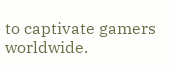to captivate gamers worldwide.